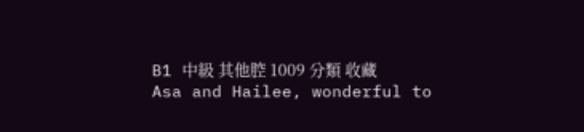B1 中級 其他腔 1009 分類 收藏
Asa and Hailee, wonderful to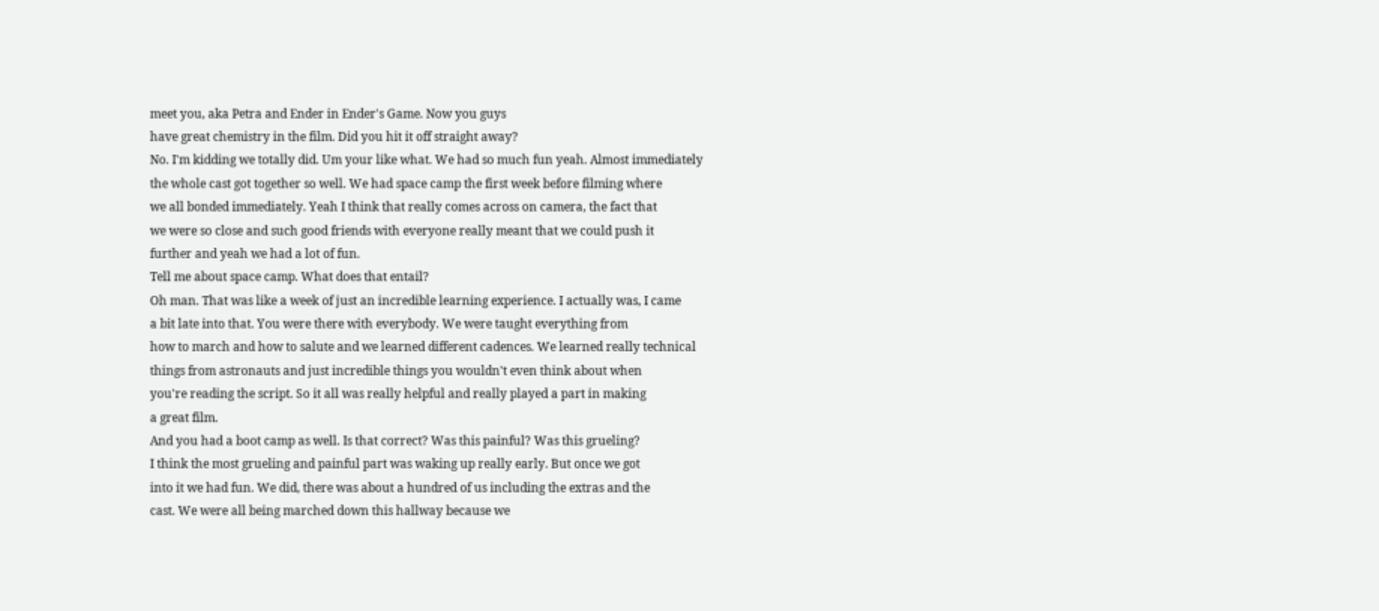meet you, aka Petra and Ender in Ender's Game. Now you guys
have great chemistry in the film. Did you hit it off straight away?
No. I'm kidding we totally did. Um your like what. We had so much fun yeah. Almost immediately
the whole cast got together so well. We had space camp the first week before filming where
we all bonded immediately. Yeah I think that really comes across on camera, the fact that
we were so close and such good friends with everyone really meant that we could push it
further and yeah we had a lot of fun.
Tell me about space camp. What does that entail?
Oh man. That was like a week of just an incredible learning experience. I actually was, I came
a bit late into that. You were there with everybody. We were taught everything from
how to march and how to salute and we learned different cadences. We learned really technical
things from astronauts and just incredible things you wouldn't even think about when
you're reading the script. So it all was really helpful and really played a part in making
a great film.
And you had a boot camp as well. Is that correct? Was this painful? Was this grueling?
I think the most grueling and painful part was waking up really early. But once we got
into it we had fun. We did, there was about a hundred of us including the extras and the
cast. We were all being marched down this hallway because we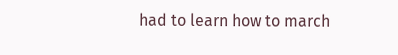had to learn how to march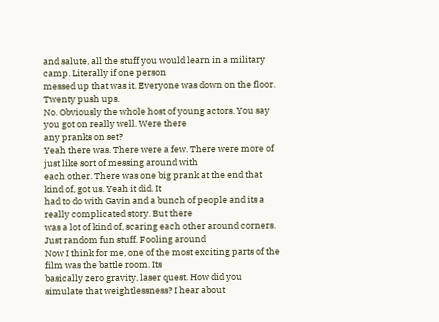and salute, all the stuff you would learn in a military camp. Literally if one person
messed up that was it. Everyone was down on the floor. Twenty push ups.
No. Obviously the whole host of young actors. You say you got on really well. Were there
any pranks on set?
Yeah there was. There were a few. There were more of just like sort of messing around with
each other. There was one big prank at the end that kind of, got us. Yeah it did. It
had to do with Gavin and a bunch of people and its a really complicated story. But there
was a lot of kind of, scaring each other around corners. Just random fun stuff. Fooling around
Now I think for me, one of the most exciting parts of the film was the battle room. Its
basically zero gravity, laser quest. How did you simulate that weightlessness? I hear about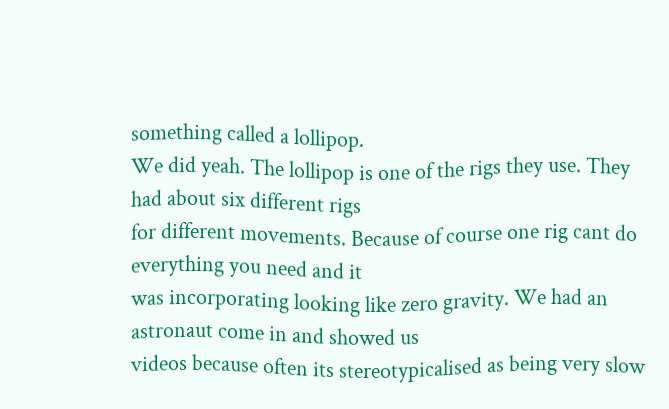something called a lollipop.
We did yeah. The lollipop is one of the rigs they use. They had about six different rigs
for different movements. Because of course one rig cant do everything you need and it
was incorporating looking like zero gravity. We had an astronaut come in and showed us
videos because often its stereotypicalised as being very slow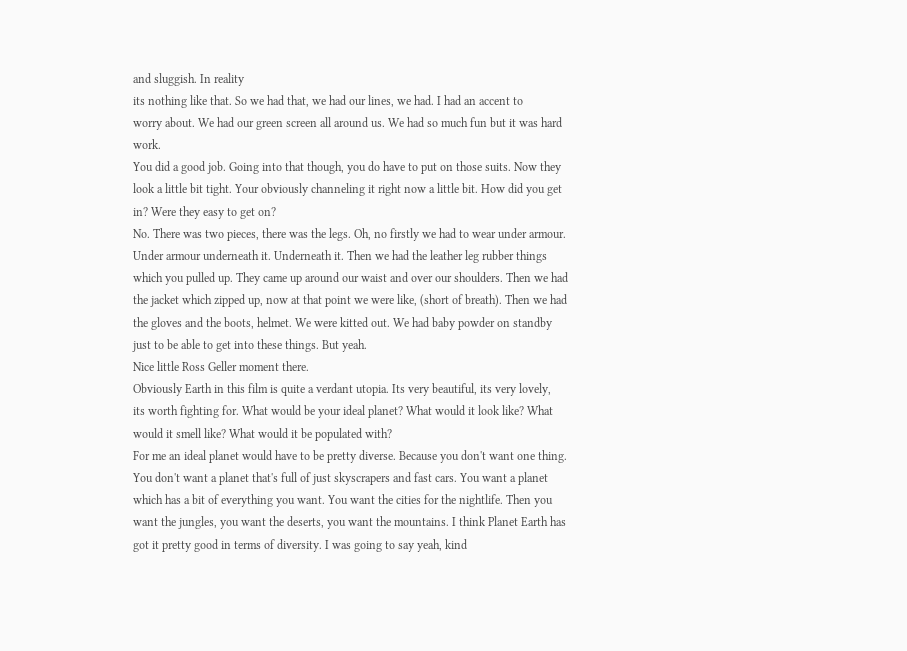and sluggish. In reality
its nothing like that. So we had that, we had our lines, we had. I had an accent to
worry about. We had our green screen all around us. We had so much fun but it was hard work.
You did a good job. Going into that though, you do have to put on those suits. Now they
look a little bit tight. Your obviously channeling it right now a little bit. How did you get
in? Were they easy to get on?
No. There was two pieces, there was the legs. Oh, no firstly we had to wear under armour.
Under armour underneath it. Underneath it. Then we had the leather leg rubber things
which you pulled up. They came up around our waist and over our shoulders. Then we had
the jacket which zipped up, now at that point we were like, (short of breath). Then we had
the gloves and the boots, helmet. We were kitted out. We had baby powder on standby
just to be able to get into these things. But yeah.
Nice little Ross Geller moment there.
Obviously Earth in this film is quite a verdant utopia. Its very beautiful, its very lovely,
its worth fighting for. What would be your ideal planet? What would it look like? What
would it smell like? What would it be populated with?
For me an ideal planet would have to be pretty diverse. Because you don't want one thing.
You don't want a planet that's full of just skyscrapers and fast cars. You want a planet
which has a bit of everything you want. You want the cities for the nightlife. Then you
want the jungles, you want the deserts, you want the mountains. I think Planet Earth has
got it pretty good in terms of diversity. I was going to say yeah, kind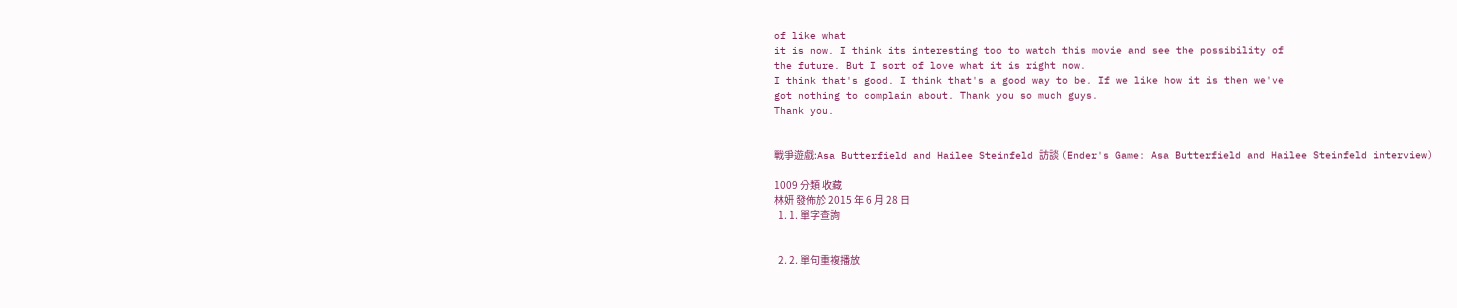of like what
it is now. I think its interesting too to watch this movie and see the possibility of
the future. But I sort of love what it is right now.
I think that's good. I think that's a good way to be. If we like how it is then we've
got nothing to complain about. Thank you so much guys.
Thank you.


戰爭遊戲:Asa Butterfield and Hailee Steinfeld 訪談 (Ender's Game: Asa Butterfield and Hailee Steinfeld interview)

1009 分類 收藏
林妍 發佈於 2015 年 6 月 28 日
  1. 1. 單字查詢


  2. 2. 單句重複播放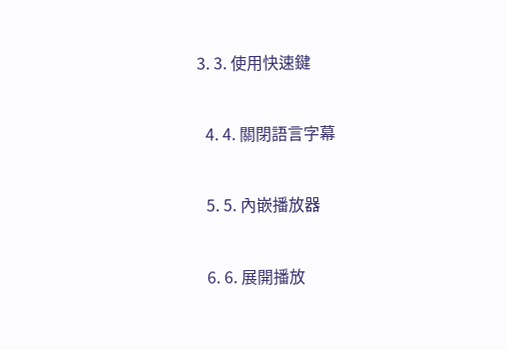3. 3. 使用快速鍵


  4. 4. 關閉語言字幕


  5. 5. 內嵌播放器


  6. 6. 展開播放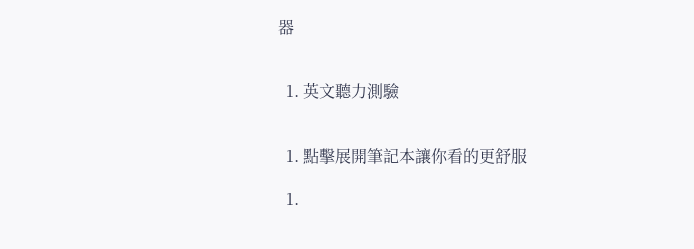器


  1. 英文聽力測驗


  1. 點擊展開筆記本讓你看的更舒服

  1.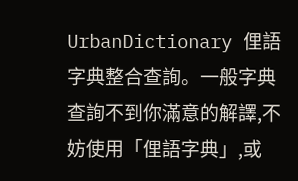UrbanDictionary 俚語字典整合查詢。一般字典查詢不到你滿意的解譯,不妨使用「俚語字典」,或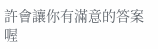許會讓你有滿意的答案喔